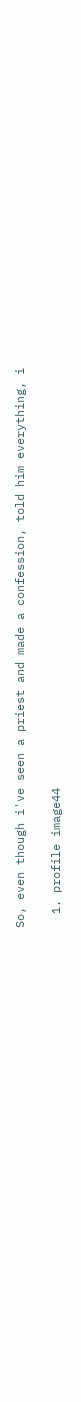So, even though i've seen a priest and made a confession, told him everything, i

  1. profile image44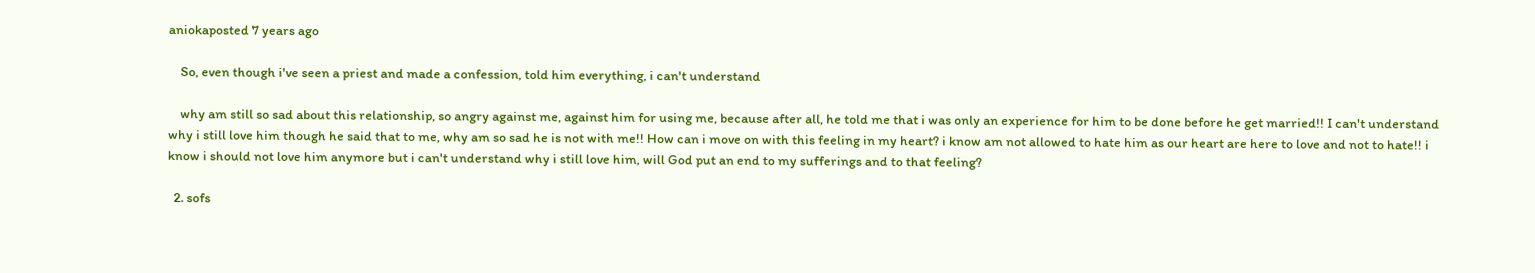aniokaposted 7 years ago

    So, even though i've seen a priest and made a confession, told him everything, i can't understand

    why am still so sad about this relationship, so angry against me, against him for using me, because after all, he told me that i was only an experience for him to be done before he get married!! I can't understand why i still love him though he said that to me, why am so sad he is not with me!! How can i move on with this feeling in my heart? i know am not allowed to hate him as our heart are here to love and not to hate!! i know i should not love him anymore but i can't understand why i still love him, will God put an end to my sufferings and to that feeling?

  2. sofs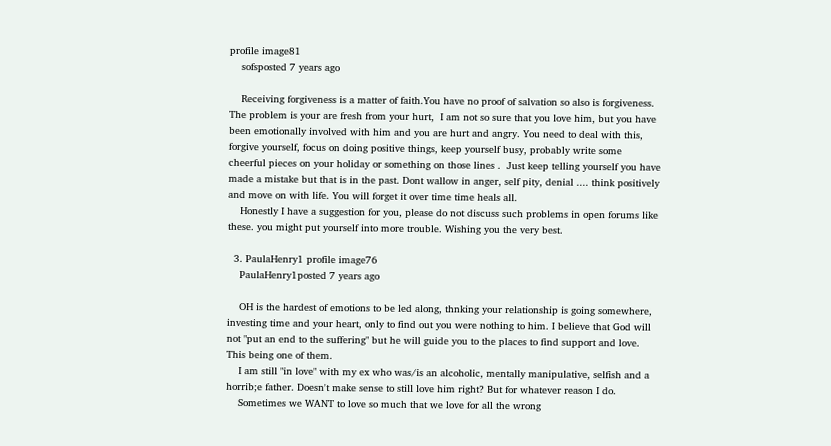profile image81
    sofsposted 7 years ago

    Receiving forgiveness is a matter of faith.You have no proof of salvation so also is forgiveness. The problem is your are fresh from your hurt,  I am not so sure that you love him, but you have been emotionally involved with him and you are hurt and angry. You need to deal with this, forgive yourself, focus on doing positive things, keep yourself busy, probably write some cheerful pieces on your holiday or something on those lines .  Just keep telling yourself you have made a mistake but that is in the past. Dont wallow in anger, self pity, denial .... think positively and move on with life. You will forget it over time time heals all.
    Honestly I have a suggestion for you, please do not discuss such problems in open forums like these. you might put yourself into more trouble. Wishing you the very best.

  3. PaulaHenry1 profile image76
    PaulaHenry1posted 7 years ago

    OH is the hardest of emotions to be led along, thnking your relationship is going somewhere, investing time and your heart, only to find out you were nothing to him. I believe that God will not "put an end to the suffering" but he will guide you to the places to find support and love. This being one of them.
    I am still "in love" with my ex who was/is an alcoholic, mentally manipulative, selfish and a horrib;e father. Doesn't make sense to still love him right? But for whatever reason I do.
    Sometimes we WANT to love so much that we love for all the wrong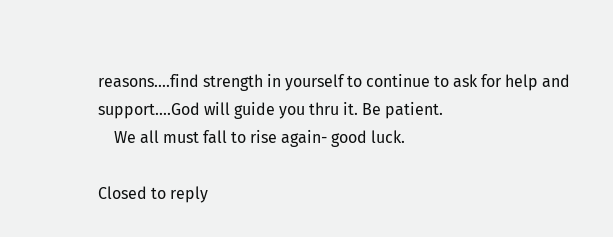reasons....find strength in yourself to continue to ask for help and support....God will guide you thru it. Be patient.
    We all must fall to rise again- good luck.

Closed to reply